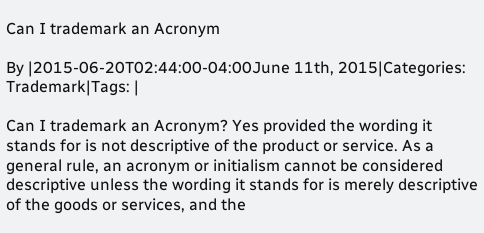Can I trademark an Acronym

By |2015-06-20T02:44:00-04:00June 11th, 2015|Categories: Trademark|Tags: |

Can I trademark an Acronym? Yes provided the wording it stands for is not descriptive of the product or service. As a general rule, an acronym or initialism cannot be considered descriptive unless the wording it stands for is merely descriptive of the goods or services, and the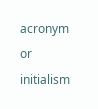acronym or initialism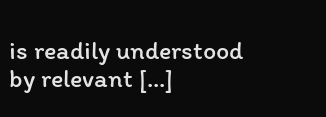is readily understood by relevant [...]